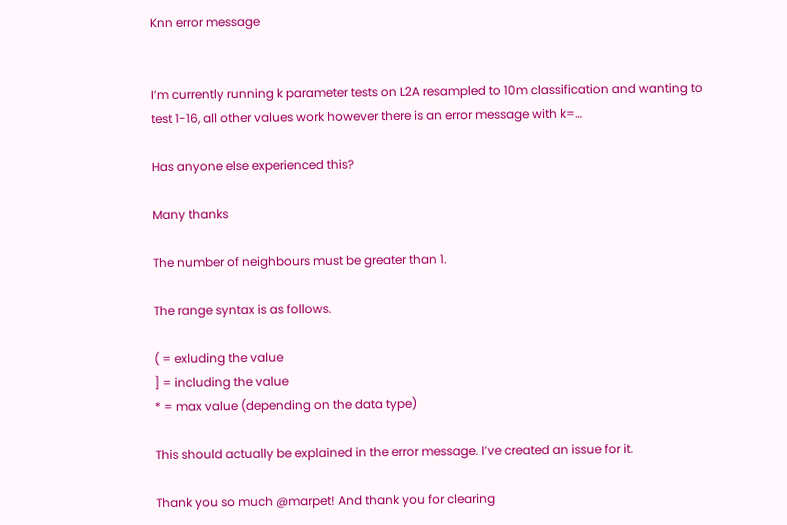Knn error message


I’m currently running k parameter tests on L2A resampled to 10m classification and wanting to test 1-16, all other values work however there is an error message with k=…

Has anyone else experienced this?

Many thanks

The number of neighbours must be greater than 1.

The range syntax is as follows.

( = exluding the value
] = including the value
* = max value (depending on the data type)

This should actually be explained in the error message. I’ve created an issue for it.

Thank you so much @marpet! And thank you for clearing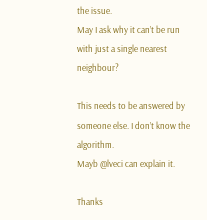the issue.
May I ask why it can’t be run with just a single nearest neighbour?

This needs to be answered by someone else. I don’t know the algorithm.
Mayb @lveci can explain it.

Thanks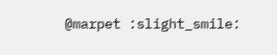@marpet :slight_smile: